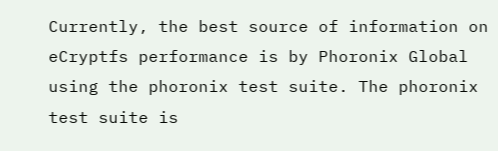Currently, the best source of information on eCryptfs performance is by Phoronix Global using the phoronix test suite. The phoronix test suite is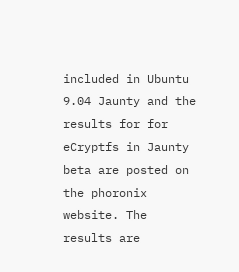included in Ubuntu 9.04 Jaunty and the results for for eCryptfs in Jaunty beta are posted on the phoronix website. The results are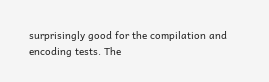surprisingly good for the compilation and encoding tests. The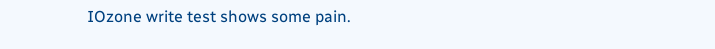IOzone write test shows some pain.